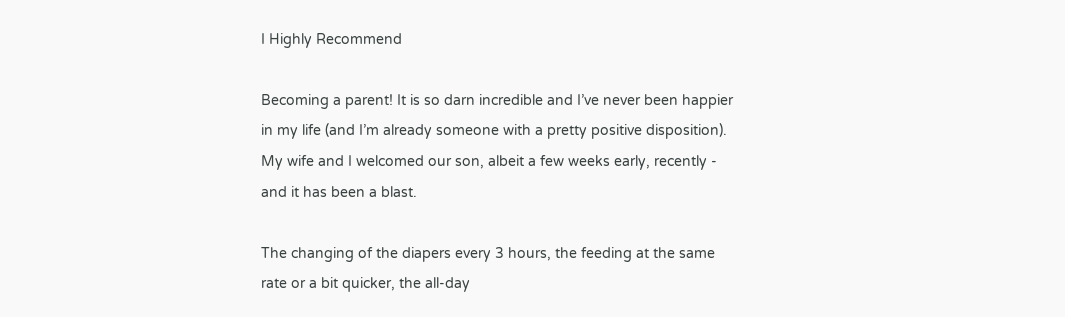I Highly Recommend

Becoming a parent! It is so darn incredible and I’ve never been happier in my life (and I’m already someone with a pretty positive disposition). My wife and I welcomed our son, albeit a few weeks early, recently - and it has been a blast.

The changing of the diapers every 3 hours, the feeding at the same rate or a bit quicker, the all-day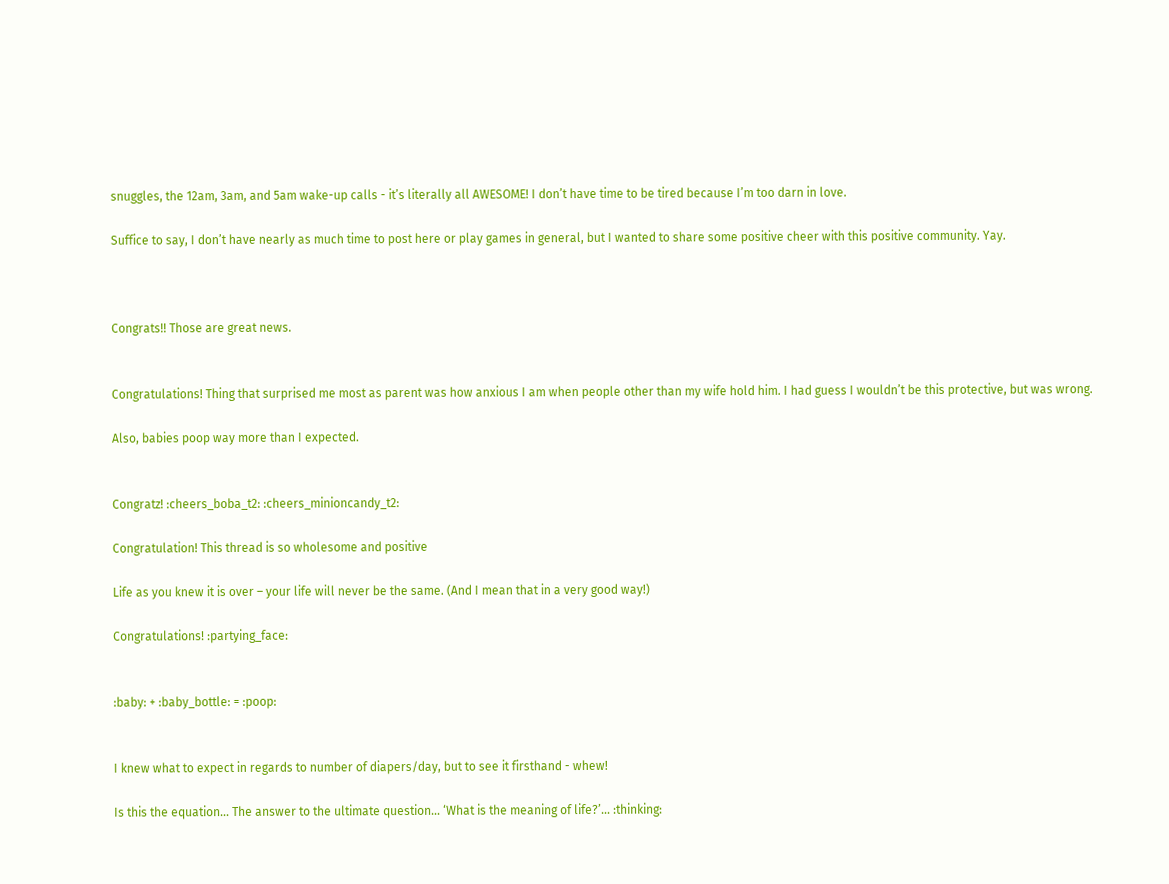snuggles, the 12am, 3am, and 5am wake-up calls - it’s literally all AWESOME! I don’t have time to be tired because I’m too darn in love.

Suffice to say, I don’t have nearly as much time to post here or play games in general, but I wanted to share some positive cheer with this positive community. Yay.



Congrats!! Those are great news.


Congratulations! Thing that surprised me most as parent was how anxious I am when people other than my wife hold him. I had guess I wouldn’t be this protective, but was wrong.

Also, babies poop way more than I expected.


Congratz! :cheers_boba_t2: :cheers_minioncandy_t2:

Congratulation! This thread is so wholesome and positive

Life as you knew it is over – your life will never be the same. (And I mean that in a very good way!)

Congratulations! :partying_face:


:baby: + :baby_bottle: = :poop:


I knew what to expect in regards to number of diapers/day, but to see it firsthand - whew!

Is this the equation… The answer to the ultimate question… ‘What is the meaning of life?’… :thinking: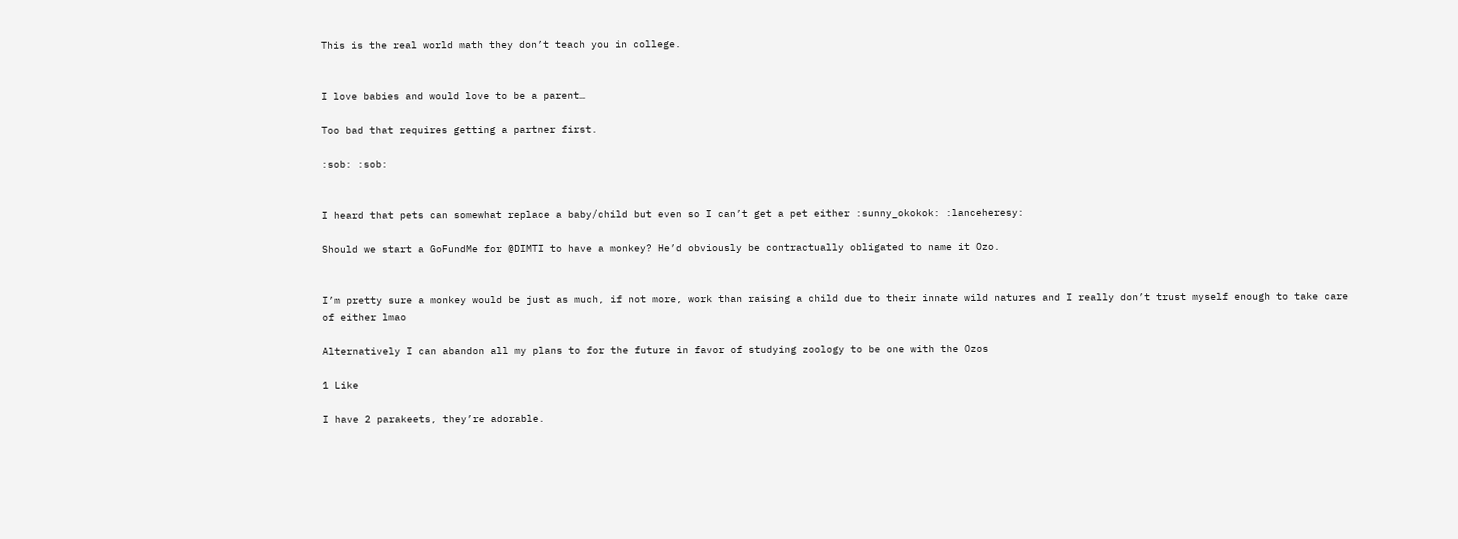This is the real world math they don’t teach you in college.


I love babies and would love to be a parent…

Too bad that requires getting a partner first.

:sob: :sob:


I heard that pets can somewhat replace a baby/child but even so I can’t get a pet either :sunny_okokok: :lanceheresy:

Should we start a GoFundMe for @DIMTI to have a monkey? He’d obviously be contractually obligated to name it Ozo.


I’m pretty sure a monkey would be just as much, if not more, work than raising a child due to their innate wild natures and I really don’t trust myself enough to take care of either lmao

Alternatively I can abandon all my plans to for the future in favor of studying zoology to be one with the Ozos

1 Like

I have 2 parakeets, they’re adorable.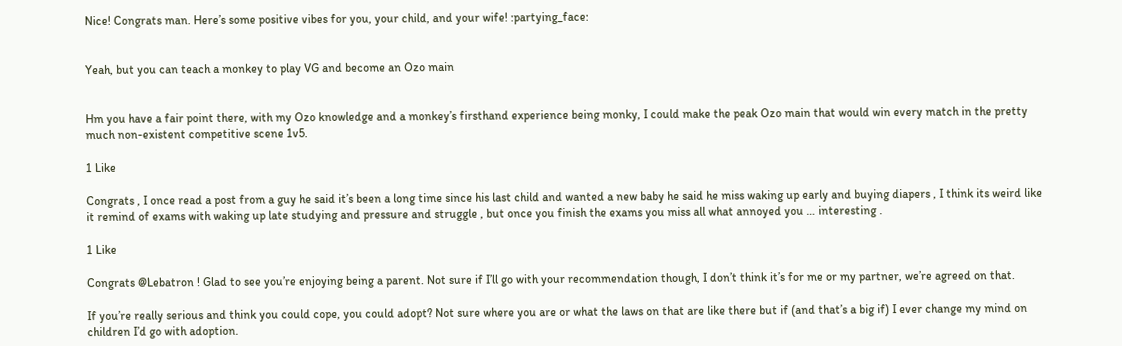Nice! Congrats man. Here’s some positive vibes for you, your child, and your wife! :partying_face:


Yeah, but you can teach a monkey to play VG and become an Ozo main


Hm you have a fair point there, with my Ozo knowledge and a monkey’s firsthand experience being monky, I could make the peak Ozo main that would win every match in the pretty much non-existent competitive scene 1v5.

1 Like

Congrats , I once read a post from a guy he said it’s been a long time since his last child and wanted a new baby he said he miss waking up early and buying diapers , I think its weird like it remind of exams with waking up late studying and pressure and struggle , but once you finish the exams you miss all what annoyed you … interesting .

1 Like

Congrats @Lebatron ! Glad to see you’re enjoying being a parent. Not sure if I’ll go with your recommendation though, I don’t think it’s for me or my partner, we’re agreed on that.

If you’re really serious and think you could cope, you could adopt? Not sure where you are or what the laws on that are like there but if (and that’s a big if) I ever change my mind on children I’d go with adoption.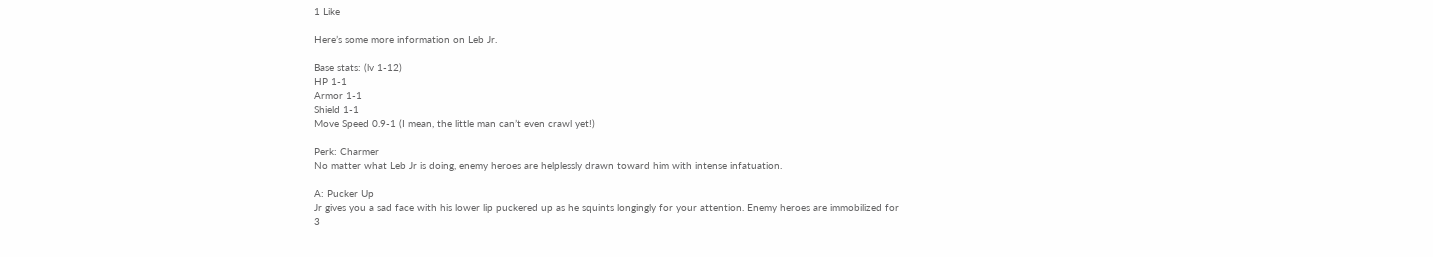1 Like

Here’s some more information on Leb Jr.

Base stats: (lv 1-12)
HP 1-1
Armor 1-1
Shield 1-1
Move Speed 0.9-1 (I mean, the little man can’t even crawl yet!)

Perk: Charmer
No matter what Leb Jr is doing, enemy heroes are helplessly drawn toward him with intense infatuation.

A: Pucker Up
Jr gives you a sad face with his lower lip puckered up as he squints longingly for your attention. Enemy heroes are immobilized for 3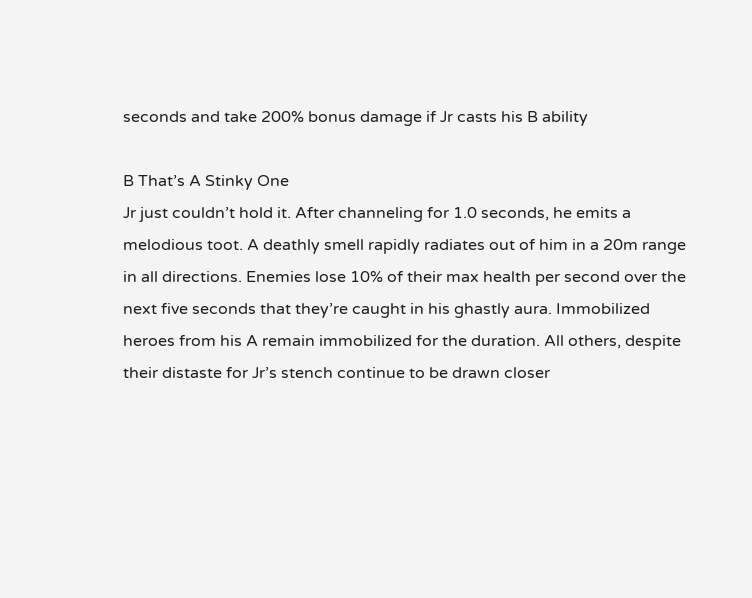seconds and take 200% bonus damage if Jr casts his B ability

B That’s A Stinky One
Jr just couldn’t hold it. After channeling for 1.0 seconds, he emits a melodious toot. A deathly smell rapidly radiates out of him in a 20m range in all directions. Enemies lose 10% of their max health per second over the next five seconds that they’re caught in his ghastly aura. Immobilized heroes from his A remain immobilized for the duration. All others, despite their distaste for Jr’s stench continue to be drawn closer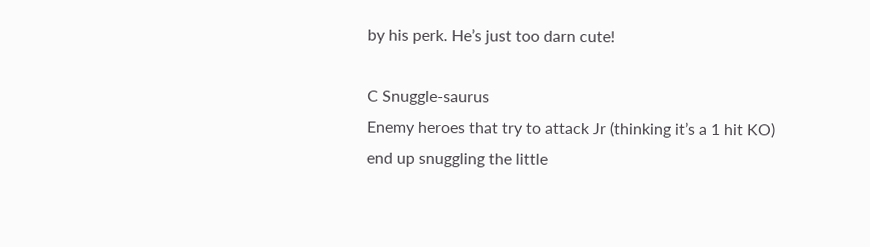by his perk. He’s just too darn cute!

C Snuggle-saurus
Enemy heroes that try to attack Jr (thinking it’s a 1 hit KO) end up snuggling the little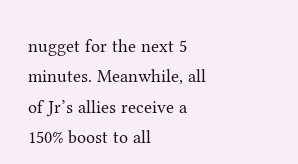nugget for the next 5 minutes. Meanwhile, all of Jr’s allies receive a 150% boost to all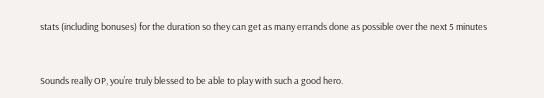stats (including bonuses) for the duration so they can get as many errands done as possible over the next 5 minutes


Sounds really OP, you’re truly blessed to be able to play with such a good hero.